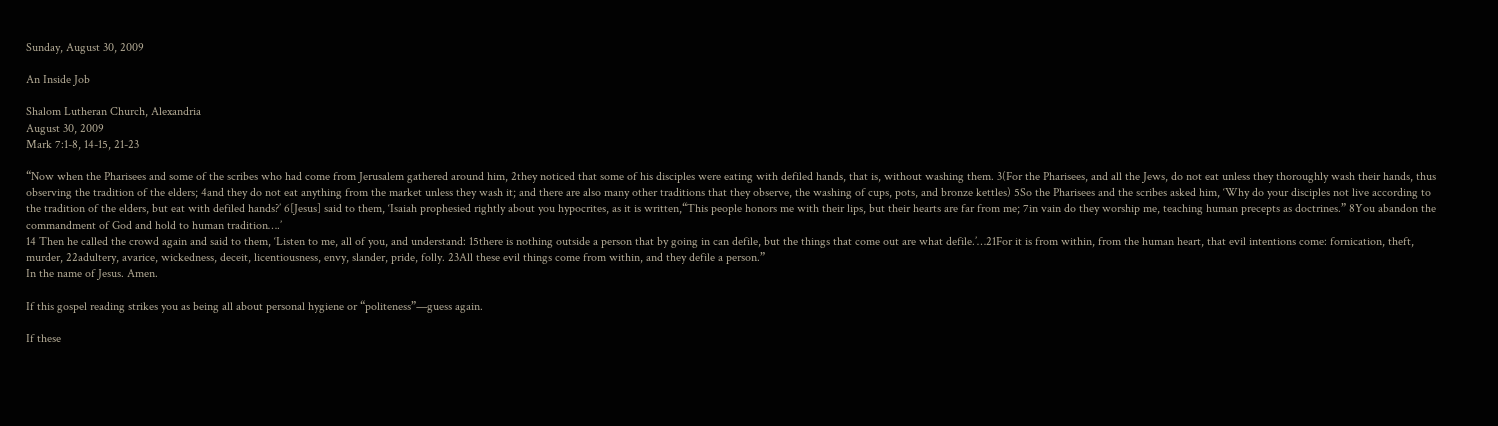Sunday, August 30, 2009

An Inside Job

Shalom Lutheran Church, Alexandria
August 30, 2009
Mark 7:1-8, 14-15, 21-23

“Now when the Pharisees and some of the scribes who had come from Jerusalem gathered around him, 2they noticed that some of his disciples were eating with defiled hands, that is, without washing them. 3(For the Pharisees, and all the Jews, do not eat unless they thoroughly wash their hands, thus observing the tradition of the elders; 4and they do not eat anything from the market unless they wash it; and there are also many other traditions that they observe, the washing of cups, pots, and bronze kettles) 5So the Pharisees and the scribes asked him, ‘Why do your disciples not live according to the tradition of the elders, but eat with defiled hands?’ 6[Jesus] said to them, ‘Isaiah prophesied rightly about you hypocrites, as it is written,“This people honors me with their lips, but their hearts are far from me; 7in vain do they worship me, teaching human precepts as doctrines.” 8You abandon the commandment of God and hold to human tradition….’
14 Then he called the crowd again and said to them, ‘Listen to me, all of you, and understand: 15there is nothing outside a person that by going in can defile, but the things that come out are what defile.’…21For it is from within, from the human heart, that evil intentions come: fornication, theft, murder, 22adultery, avarice, wickedness, deceit, licentiousness, envy, slander, pride, folly. 23All these evil things come from within, and they defile a person.”
In the name of Jesus. Amen.

If this gospel reading strikes you as being all about personal hygiene or “politeness”—guess again.

If these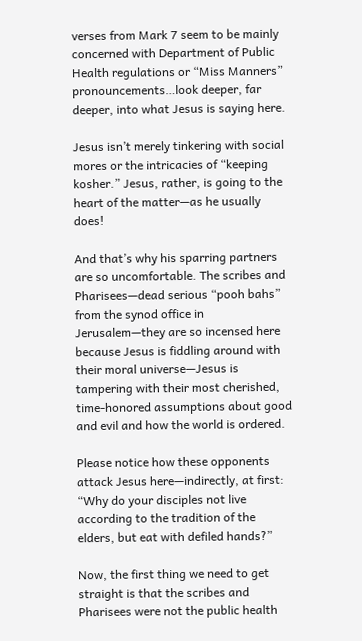verses from Mark 7 seem to be mainly concerned with Department of Public Health regulations or “Miss Manners” pronouncements…look deeper, far deeper, into what Jesus is saying here.

Jesus isn’t merely tinkering with social mores or the intricacies of “keeping kosher.” Jesus, rather, is going to the heart of the matter—as he usually does!

And that’s why his sparring partners are so uncomfortable. The scribes and Pharisees—dead serious “pooh bahs” from the synod office in Jerusalem—they are so incensed here because Jesus is fiddling around with their moral universe—Jesus is tampering with their most cherished, time-honored assumptions about good and evil and how the world is ordered.

Please notice how these opponents attack Jesus here—indirectly, at first: “Why do your disciples not live according to the tradition of the elders, but eat with defiled hands?”

Now, the first thing we need to get straight is that the scribes and Pharisees were not the public health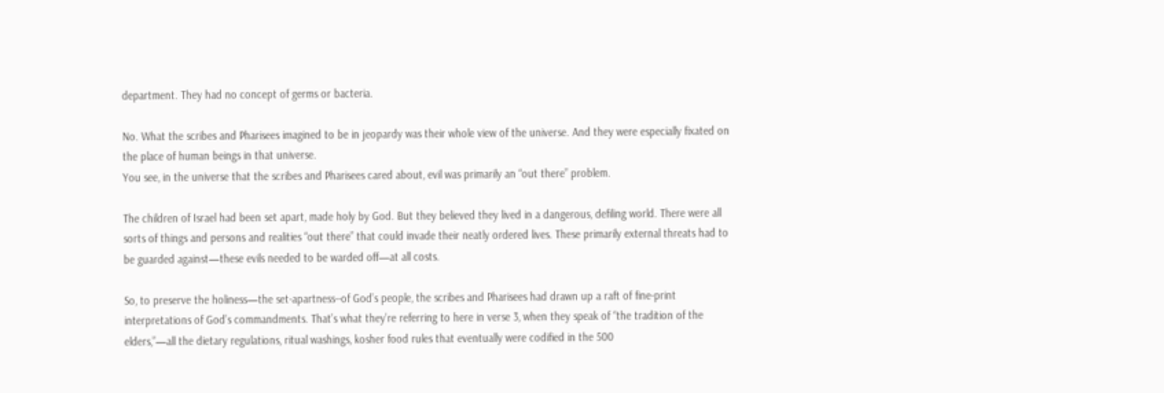department. They had no concept of germs or bacteria.

No. What the scribes and Pharisees imagined to be in jeopardy was their whole view of the universe. And they were especially fixated on the place of human beings in that universe.
You see, in the universe that the scribes and Pharisees cared about, evil was primarily an “out there” problem.

The children of Israel had been set apart, made holy by God. But they believed they lived in a dangerous, defiling world. There were all sorts of things and persons and realities “out there” that could invade their neatly ordered lives. These primarily external threats had to be guarded against—these evils needed to be warded off—at all costs.

So, to preserve the holiness—the set-apartness--of God’s people, the scribes and Pharisees had drawn up a raft of fine-print interpretations of God’s commandments. That’s what they’re referring to here in verse 3, when they speak of “the tradition of the elders,”—all the dietary regulations, ritual washings, kosher food rules that eventually were codified in the 500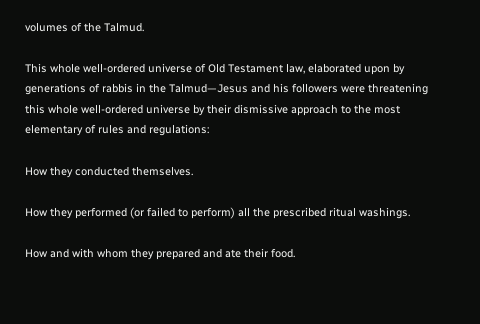volumes of the Talmud.

This whole well-ordered universe of Old Testament law, elaborated upon by generations of rabbis in the Talmud—Jesus and his followers were threatening this whole well-ordered universe by their dismissive approach to the most elementary of rules and regulations:

How they conducted themselves.

How they performed (or failed to perform) all the prescribed ritual washings.

How and with whom they prepared and ate their food.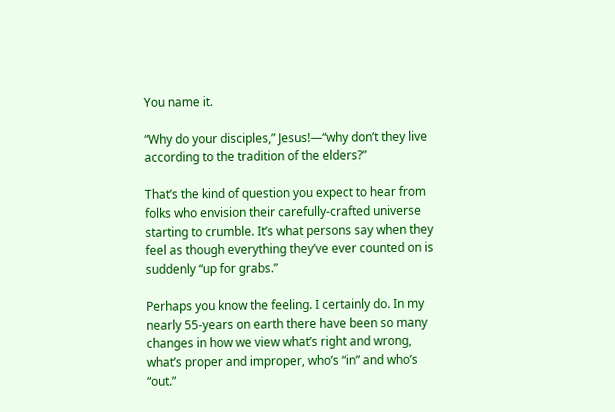You name it.

“Why do your disciples,” Jesus!—“why don’t they live according to the tradition of the elders?”

That’s the kind of question you expect to hear from folks who envision their carefully-crafted universe starting to crumble. It’s what persons say when they feel as though everything they’ve ever counted on is suddenly “up for grabs.”

Perhaps you know the feeling. I certainly do. In my nearly 55-years on earth there have been so many changes in how we view what’s right and wrong, what’s proper and improper, who’s “in” and who’s “out.”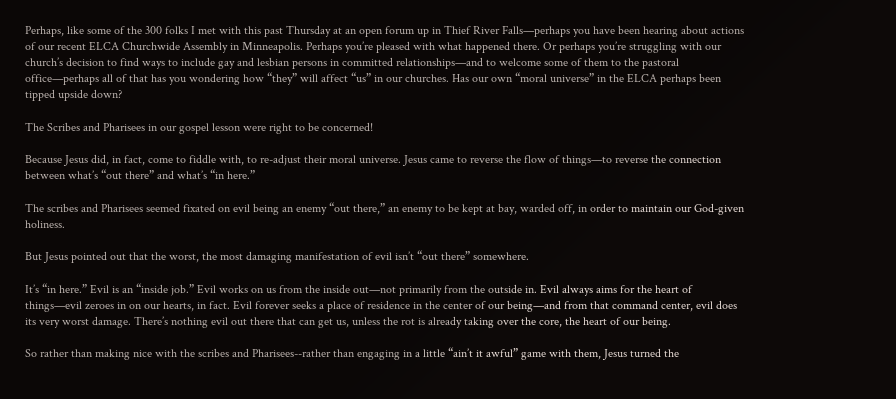Perhaps, like some of the 300 folks I met with this past Thursday at an open forum up in Thief River Falls—perhaps you have been hearing about actions of our recent ELCA Churchwide Assembly in Minneapolis. Perhaps you’re pleased with what happened there. Or perhaps you’re struggling with our church’s decision to find ways to include gay and lesbian persons in committed relationships—and to welcome some of them to the pastoral office—perhaps all of that has you wondering how “they” will affect “us” in our churches. Has our own “moral universe” in the ELCA perhaps been tipped upside down?

The Scribes and Pharisees in our gospel lesson were right to be concerned!

Because Jesus did, in fact, come to fiddle with, to re-adjust their moral universe. Jesus came to reverse the flow of things—to reverse the connection between what’s “out there” and what’s “in here.”

The scribes and Pharisees seemed fixated on evil being an enemy “out there,” an enemy to be kept at bay, warded off, in order to maintain our God-given holiness.

But Jesus pointed out that the worst, the most damaging manifestation of evil isn’t “out there” somewhere.

It’s “in here.” Evil is an “inside job.” Evil works on us from the inside out—not primarily from the outside in. Evil always aims for the heart of things—evil zeroes in on our hearts, in fact. Evil forever seeks a place of residence in the center of our being—and from that command center, evil does its very worst damage. There’s nothing evil out there that can get us, unless the rot is already taking over the core, the heart of our being.

So rather than making nice with the scribes and Pharisees--rather than engaging in a little “ain’t it awful” game with them, Jesus turned the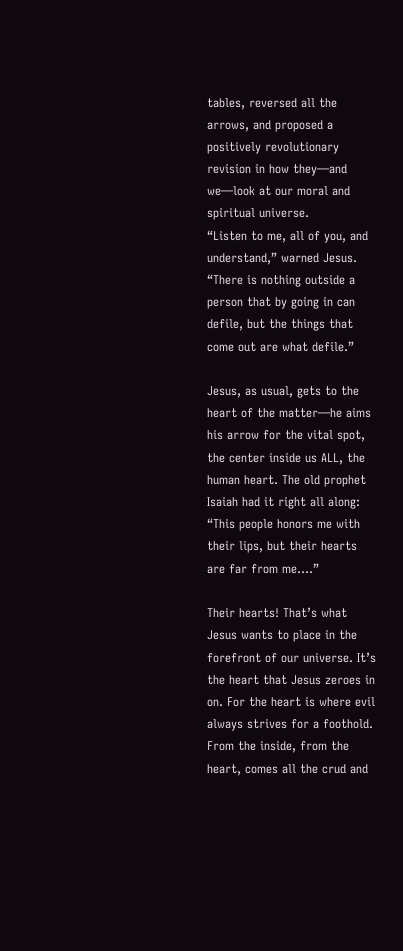tables, reversed all the arrows, and proposed a positively revolutionary revision in how they—and we—look at our moral and spiritual universe.
“Listen to me, all of you, and understand,” warned Jesus. “There is nothing outside a person that by going in can defile, but the things that come out are what defile.”

Jesus, as usual, gets to the heart of the matter—he aims his arrow for the vital spot, the center inside us ALL, the human heart. The old prophet Isaiah had it right all along: “This people honors me with their lips, but their hearts are far from me….”

Their hearts! That’s what Jesus wants to place in the forefront of our universe. It’s the heart that Jesus zeroes in on. For the heart is where evil always strives for a foothold. From the inside, from the heart, comes all the crud and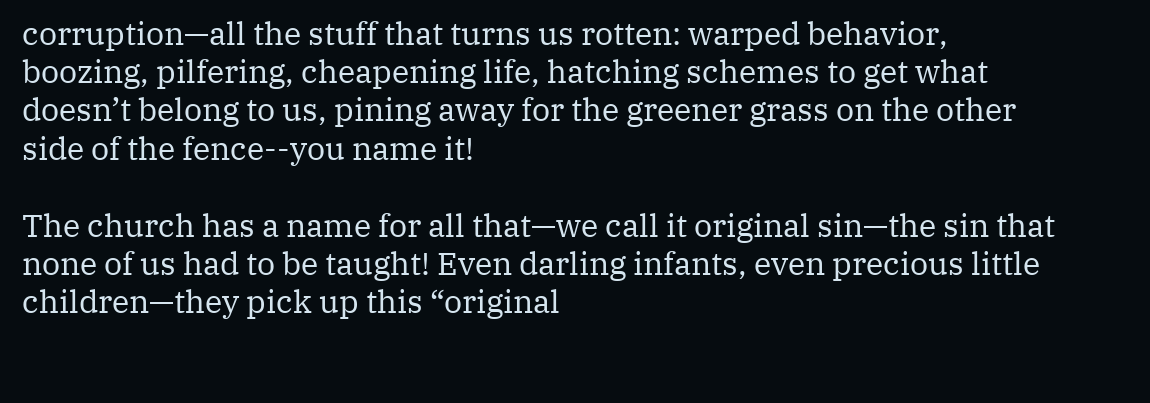corruption—all the stuff that turns us rotten: warped behavior, boozing, pilfering, cheapening life, hatching schemes to get what doesn’t belong to us, pining away for the greener grass on the other side of the fence--you name it!

The church has a name for all that—we call it original sin—the sin that none of us had to be taught! Even darling infants, even precious little children—they pick up this “original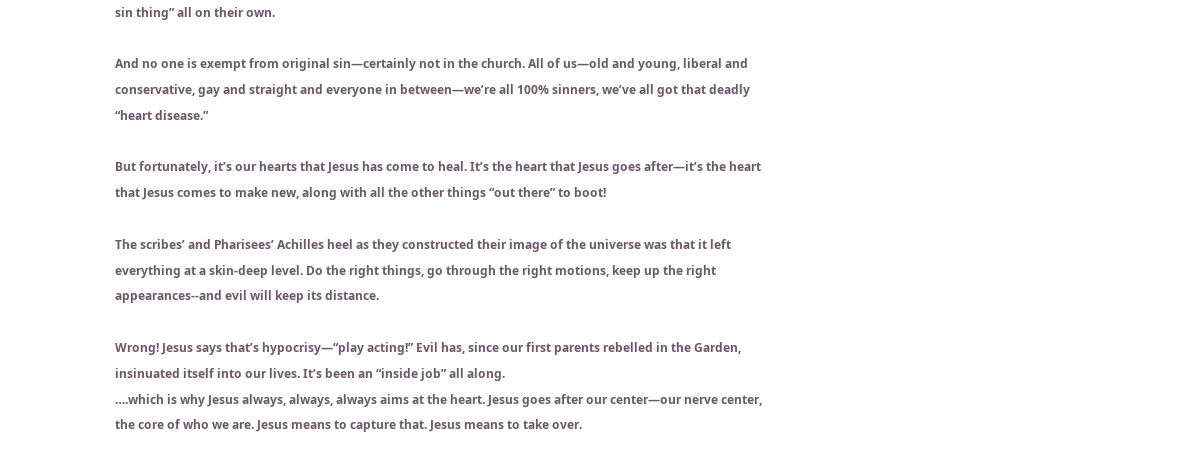sin thing” all on their own.

And no one is exempt from original sin—certainly not in the church. All of us—old and young, liberal and conservative, gay and straight and everyone in between—we’re all 100% sinners, we’ve all got that deadly “heart disease.”

But fortunately, it’s our hearts that Jesus has come to heal. It’s the heart that Jesus goes after—it’s the heart that Jesus comes to make new, along with all the other things “out there” to boot!

The scribes’ and Pharisees’ Achilles heel as they constructed their image of the universe was that it left everything at a skin-deep level. Do the right things, go through the right motions, keep up the right appearances--and evil will keep its distance.

Wrong! Jesus says that’s hypocrisy—“play acting!” Evil has, since our first parents rebelled in the Garden, insinuated itself into our lives. It’s been an “inside job” all along.
….which is why Jesus always, always, always aims at the heart. Jesus goes after our center—our nerve center, the core of who we are. Jesus means to capture that. Jesus means to take over.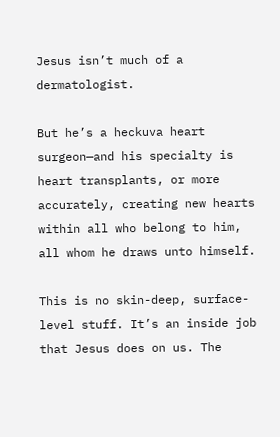Jesus isn’t much of a dermatologist.

But he’s a heckuva heart surgeon—and his specialty is heart transplants, or more accurately, creating new hearts within all who belong to him, all whom he draws unto himself.

This is no skin-deep, surface-level stuff. It’s an inside job that Jesus does on us. The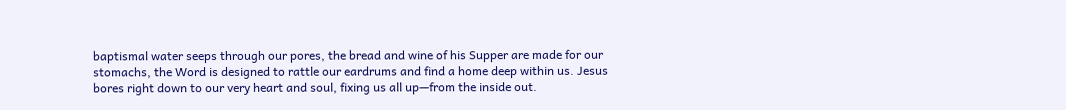baptismal water seeps through our pores, the bread and wine of his Supper are made for our stomachs, the Word is designed to rattle our eardrums and find a home deep within us. Jesus bores right down to our very heart and soul, fixing us all up—from the inside out.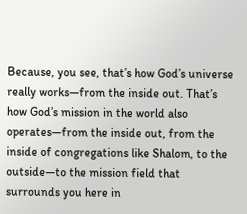Because, you see, that’s how God’s universe really works—from the inside out. That’s how God’s mission in the world also operates—from the inside out, from the inside of congregations like Shalom, to the outside—to the mission field that surrounds you here in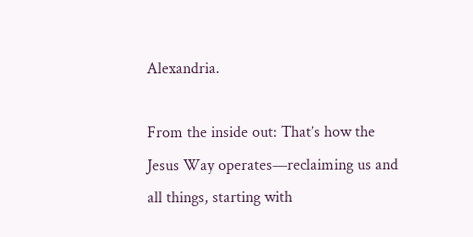Alexandria.

From the inside out: That’s how the Jesus Way operates—reclaiming us and all things, starting with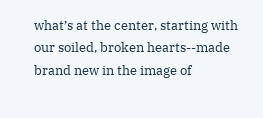what’s at the center, starting with our soiled, broken hearts--made brand new in the image of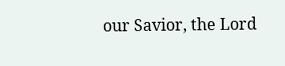our Savior, the Lord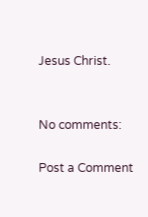Jesus Christ.


No comments:

Post a Comment